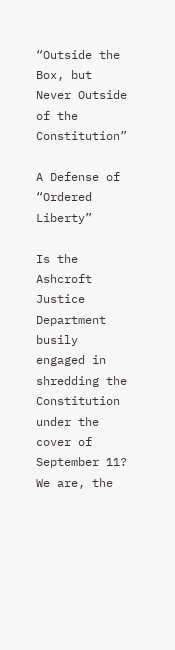“Outside the Box, but Never Outside of the Constitution”

A Defense of “Ordered Liberty”

Is the Ashcroft Justice Department busily engaged in shredding the Constitution under the cover of September 11?  We are, the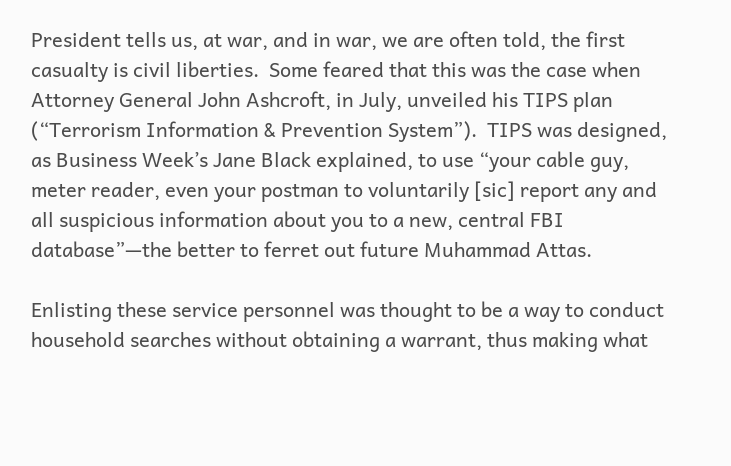President tells us, at war, and in war, we are often told, the first casualty is civil liberties.  Some feared that this was the case when Attorney General John Ashcroft, in July, unveiled his TIPS plan (“Terrorism Information & Prevention System”).  TIPS was designed, as Business Week’s Jane Black explained, to use “your cable guy, meter reader, even your postman to voluntarily [sic] report any and all suspicious information about you to a new, central FBI database”—the better to ferret out future Muhammad Attas.

Enlisting these service personnel was thought to be a way to conduct household searches without obtaining a warrant, thus making what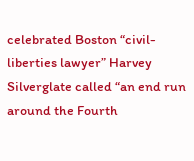celebrated Boston “civil-liberties lawyer” Harvey Silverglate called “an end run around the Fourth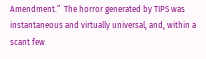Amendment.”  The horror generated by TIPS was instantaneous and virtually universal, and, within a scant few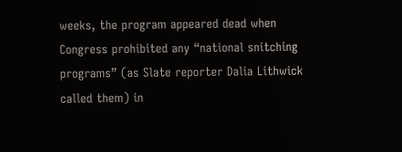weeks, the program appeared dead when Congress prohibited any “national snitching programs” (as Slate reporter Dalia Lithwick called them) in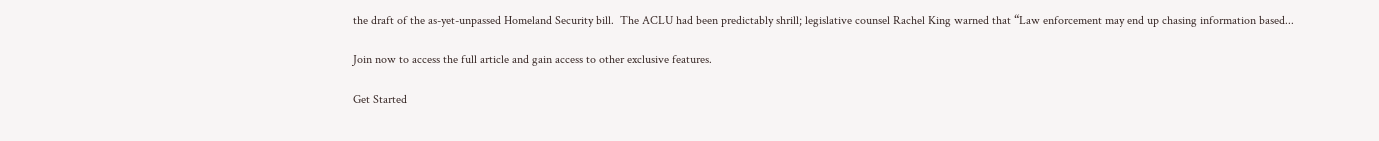the draft of the as-yet-unpassed Homeland Security bill.  The ACLU had been predictably shrill; legislative counsel Rachel King warned that “Law enforcement may end up chasing information based...

Join now to access the full article and gain access to other exclusive features.

Get Started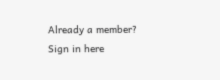Already a member? Sign in here